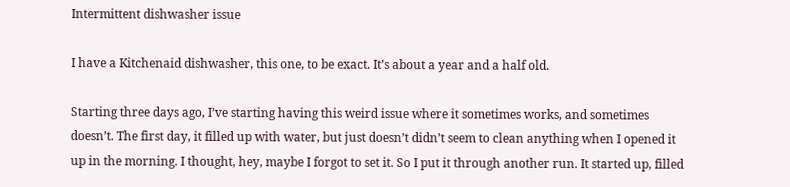Intermittent dishwasher issue

I have a Kitchenaid dishwasher, this one, to be exact. It’s about a year and a half old.

Starting three days ago, I’ve starting having this weird issue where it sometimes works, and sometimes doesn’t. The first day, it filled up with water, but just doesn’t didn’t seem to clean anything when I opened it up in the morning. I thought, hey, maybe I forgot to set it. So I put it through another run. It started up, filled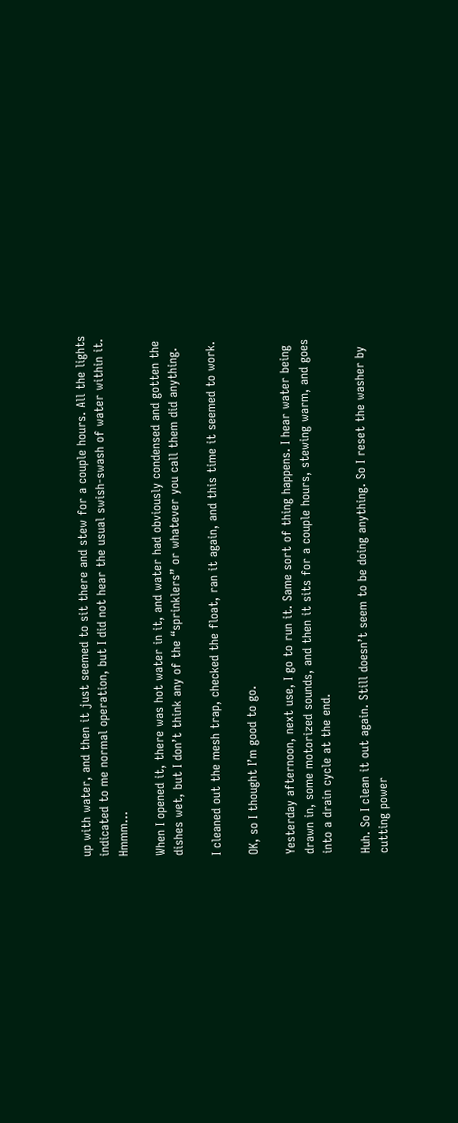up with water, and then it just seemed to sit there and stew for a couple hours. All the lights indicated to me normal operation, but I did not hear the usual swish-swash of water within it. Hmmm…

When I opened it, there was hot water in it, and water had obviously condensed and gotten the dishes wet, but I don’t think any of the “sprinklers” or whatever you call them did anything.

I cleaned out the mesh trap, checked the float, ran it again, and this time it seemed to work.

OK, so I thought I’m good to go.

Yesterday afternoon, next use, I go to run it. Same sort of thing happens. I hear water being drawn in, some motorized sounds, and then it sits for a couple hours, stewing warm, and goes into a drain cycle at the end.

Huh. So I clean it out again. Still doesn’t seem to be doing anything. So I reset the washer by cutting power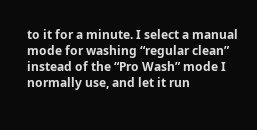to it for a minute. I select a manual mode for washing “regular clean” instead of the “Pro Wash” mode I normally use, and let it run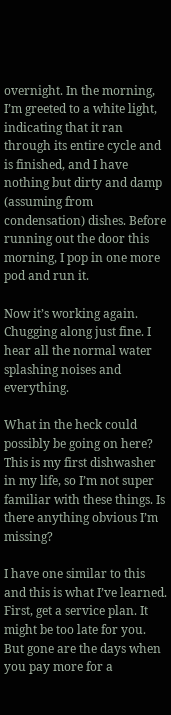overnight. In the morning, I’m greeted to a white light, indicating that it ran through its entire cycle and is finished, and I have nothing but dirty and damp (assuming from condensation) dishes. Before running out the door this morning, I pop in one more pod and run it.

Now it’s working again. Chugging along just fine. I hear all the normal water splashing noises and everything.

What in the heck could possibly be going on here? This is my first dishwasher in my life, so I’m not super familiar with these things. Is there anything obvious I’m missing?

I have one similar to this and this is what I’ve learned.
First, get a service plan. It might be too late for you. But gone are the days when you pay more for a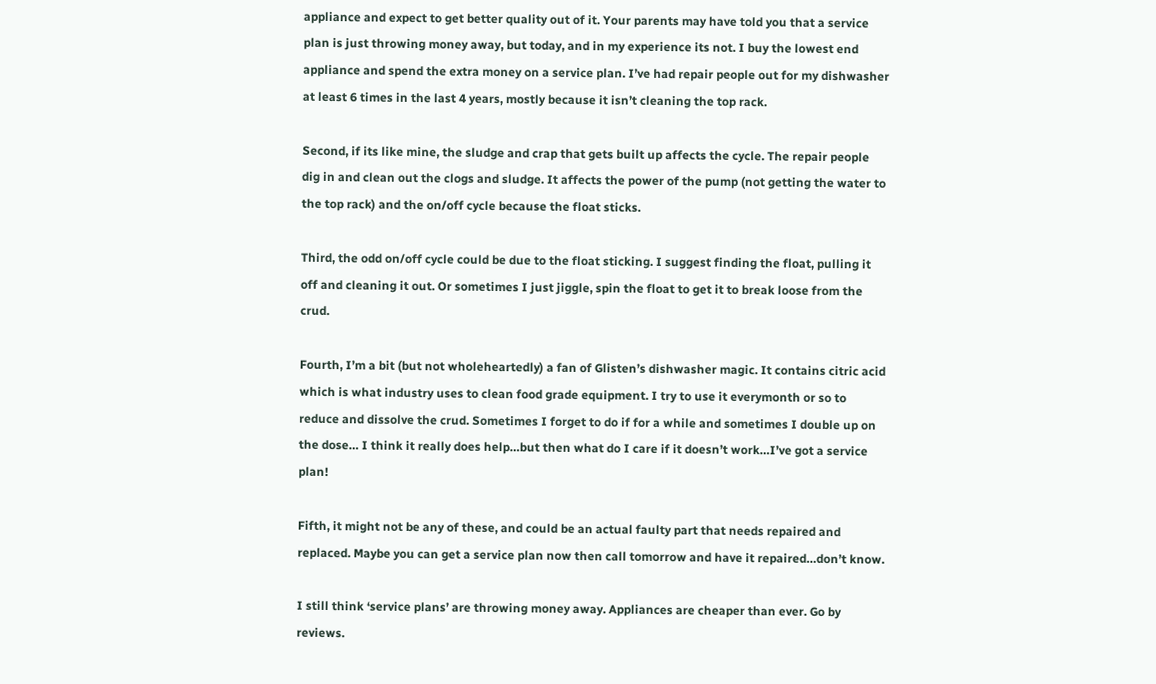appliance and expect to get better quality out of it. Your parents may have told you that a service plan is just throwing money away, but today, and in my experience its not. I buy the lowest end appliance and spend the extra money on a service plan. I’ve had repair people out for my dishwasher at least 6 times in the last 4 years, mostly because it isn’t cleaning the top rack.

Second, if its like mine, the sludge and crap that gets built up affects the cycle. The repair people dig in and clean out the clogs and sludge. It affects the power of the pump (not getting the water to the top rack) and the on/off cycle because the float sticks.

Third, the odd on/off cycle could be due to the float sticking. I suggest finding the float, pulling it off and cleaning it out. Or sometimes I just jiggle, spin the float to get it to break loose from the crud.

Fourth, I’m a bit (but not wholeheartedly) a fan of Glisten’s dishwasher magic. It contains citric acid which is what industry uses to clean food grade equipment. I try to use it everymonth or so to reduce and dissolve the crud. Sometimes I forget to do if for a while and sometimes I double up on the dose… I think it really does help…but then what do I care if it doesn’t work…I’ve got a service plan!

Fifth, it might not be any of these, and could be an actual faulty part that needs repaired and replaced. Maybe you can get a service plan now then call tomorrow and have it repaired…don’t know.

I still think ‘service plans’ are throwing money away. Appliances are cheaper than ever. Go by reviews.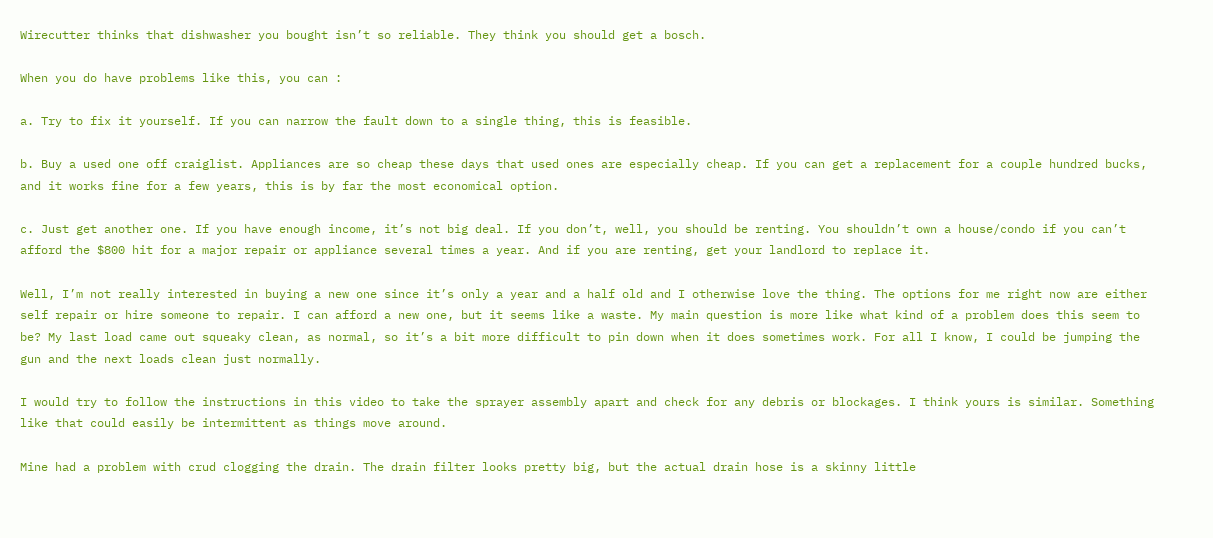Wirecutter thinks that dishwasher you bought isn’t so reliable. They think you should get a bosch.

When you do have problems like this, you can :

a. Try to fix it yourself. If you can narrow the fault down to a single thing, this is feasible.

b. Buy a used one off craiglist. Appliances are so cheap these days that used ones are especially cheap. If you can get a replacement for a couple hundred bucks, and it works fine for a few years, this is by far the most economical option.

c. Just get another one. If you have enough income, it’s not big deal. If you don’t, well, you should be renting. You shouldn’t own a house/condo if you can’t afford the $800 hit for a major repair or appliance several times a year. And if you are renting, get your landlord to replace it.

Well, I’m not really interested in buying a new one since it’s only a year and a half old and I otherwise love the thing. The options for me right now are either self repair or hire someone to repair. I can afford a new one, but it seems like a waste. My main question is more like what kind of a problem does this seem to be? My last load came out squeaky clean, as normal, so it’s a bit more difficult to pin down when it does sometimes work. For all I know, I could be jumping the gun and the next loads clean just normally.

I would try to follow the instructions in this video to take the sprayer assembly apart and check for any debris or blockages. I think yours is similar. Something like that could easily be intermittent as things move around.

Mine had a problem with crud clogging the drain. The drain filter looks pretty big, but the actual drain hose is a skinny little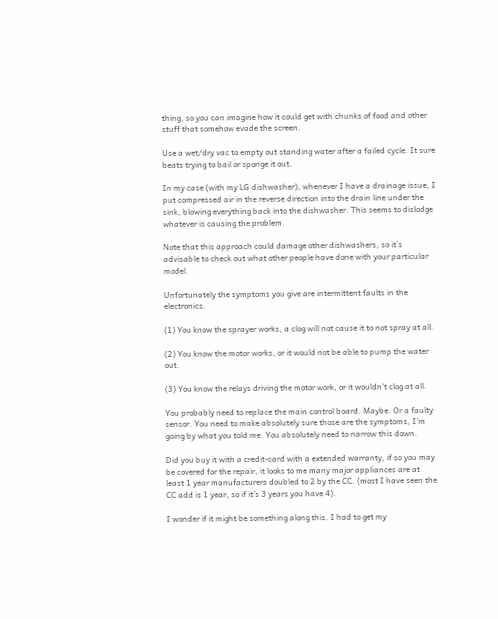thing, so you can imagine how it could get with chunks of food and other stuff that somehow evade the screen.

Use a wet/dry vac to empty out standing water after a failed cycle. It sure beats trying to bail or sponge it out.

In my case (with my LG dishwasher), whenever I have a drainage issue, I put compressed air in the reverse direction into the drain line under the sink, blowing everything back into the dishwasher. This seems to dislodge whatever is causing the problem.

Note that this approach could damage other dishwashers, so it’s advisable to check out what other people have done with your particular model.

Unfortunately the symptoms you give are intermittent faults in the electronics.

(1) You know the sprayer works, a clog will not cause it to not spray at all.

(2) You know the motor works, or it would not be able to pump the water out.

(3) You know the relays driving the motor work, or it wouldn’t clog at all.

You probably need to replace the main control board. Maybe. Or a faulty sensor. You need to make absolutely sure those are the symptoms, I’m going by what you told me. You absolutely need to narrow this down.

Did you buy it with a credit-card with a extended warranty, if so you may be covered for the repair, it looks to me many major appliances are at least 1 year manufacturers doubled to 2 by the CC. (most I have seen the CC add is 1 year, so if it’s 3 years you have 4).

I wonder if it might be something along this. I had to get my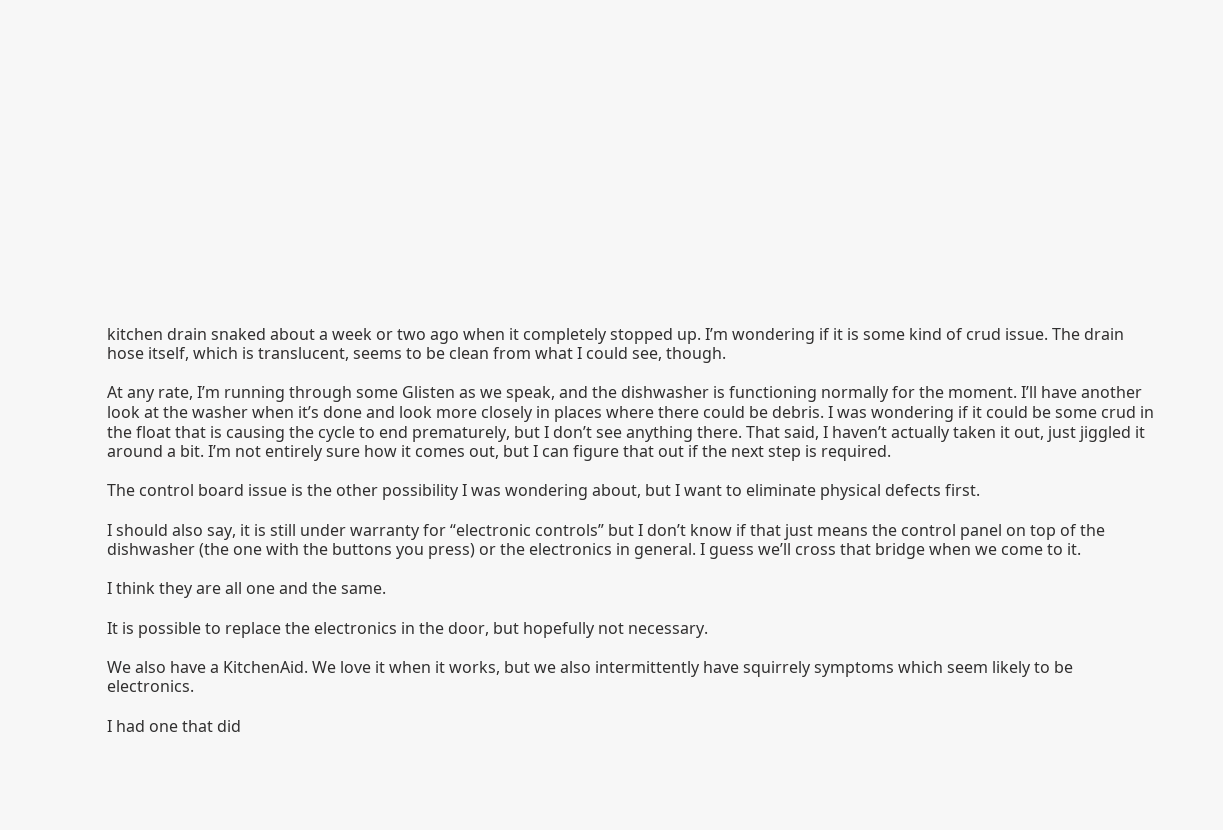kitchen drain snaked about a week or two ago when it completely stopped up. I’m wondering if it is some kind of crud issue. The drain hose itself, which is translucent, seems to be clean from what I could see, though.

At any rate, I’m running through some Glisten as we speak, and the dishwasher is functioning normally for the moment. I’ll have another look at the washer when it’s done and look more closely in places where there could be debris. I was wondering if it could be some crud in the float that is causing the cycle to end prematurely, but I don’t see anything there. That said, I haven’t actually taken it out, just jiggled it around a bit. I’m not entirely sure how it comes out, but I can figure that out if the next step is required.

The control board issue is the other possibility I was wondering about, but I want to eliminate physical defects first.

I should also say, it is still under warranty for “electronic controls” but I don’t know if that just means the control panel on top of the dishwasher (the one with the buttons you press) or the electronics in general. I guess we’ll cross that bridge when we come to it.

I think they are all one and the same.

It is possible to replace the electronics in the door, but hopefully not necessary.

We also have a KitchenAid. We love it when it works, but we also intermittently have squirrely symptoms which seem likely to be electronics.

I had one that did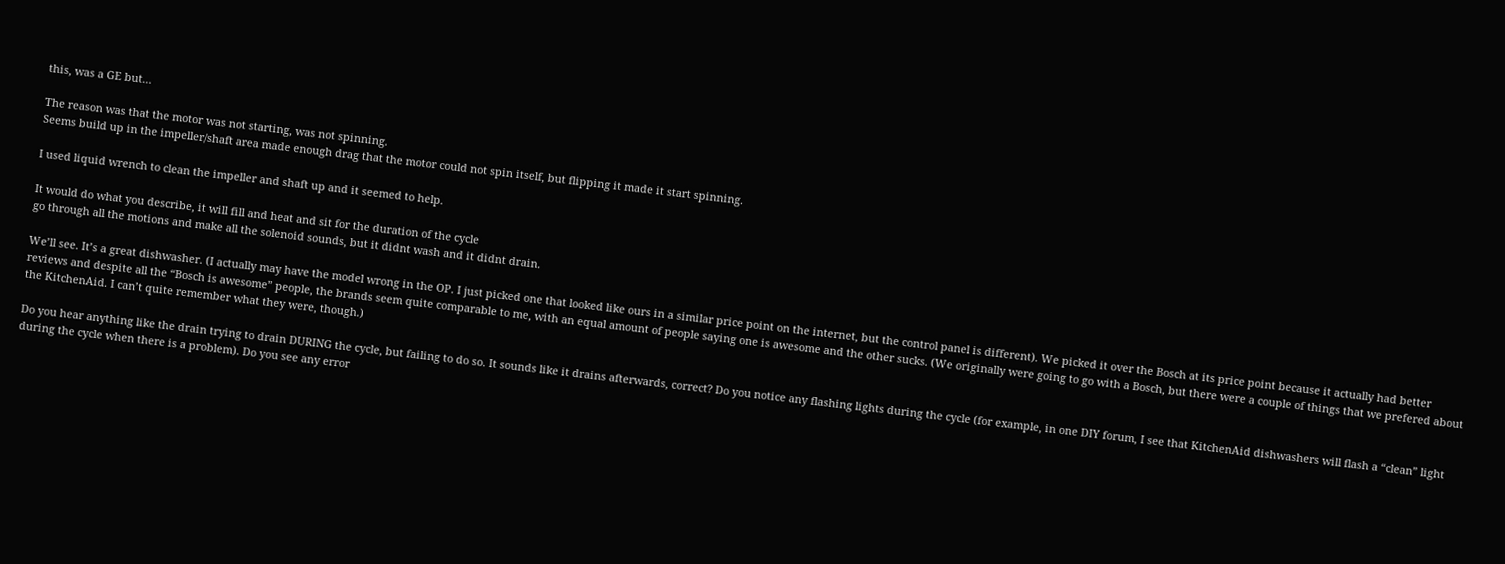this, was a GE but…

The reason was that the motor was not starting, was not spinning.
Seems build up in the impeller/shaft area made enough drag that the motor could not spin itself, but flipping it made it start spinning.

I used liquid wrench to clean the impeller and shaft up and it seemed to help.

It would do what you describe, it will fill and heat and sit for the duration of the cycle
go through all the motions and make all the solenoid sounds, but it didnt wash and it didnt drain.

We’ll see. It’s a great dishwasher. (I actually may have the model wrong in the OP. I just picked one that looked like ours in a similar price point on the internet, but the control panel is different). We picked it over the Bosch at its price point because it actually had better reviews and despite all the “Bosch is awesome” people, the brands seem quite comparable to me, with an equal amount of people saying one is awesome and the other sucks. (We originally were going to go with a Bosch, but there were a couple of things that we prefered about the KitchenAid. I can’t quite remember what they were, though.)

Do you hear anything like the drain trying to drain DURING the cycle, but failing to do so. It sounds like it drains afterwards, correct? Do you notice any flashing lights during the cycle (for example, in one DIY forum, I see that KitchenAid dishwashers will flash a “clean” light during the cycle when there is a problem). Do you see any error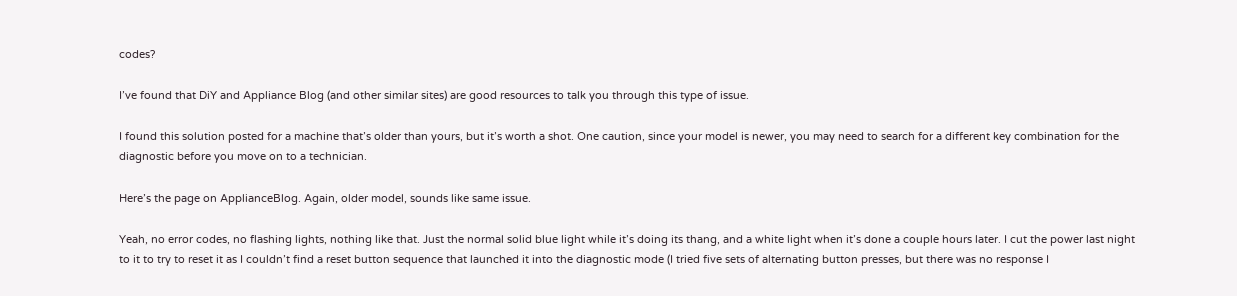codes?

I’ve found that DiY and Appliance Blog (and other similar sites) are good resources to talk you through this type of issue.

I found this solution posted for a machine that’s older than yours, but it’s worth a shot. One caution, since your model is newer, you may need to search for a different key combination for the diagnostic before you move on to a technician.

Here’s the page on ApplianceBlog. Again, older model, sounds like same issue.

Yeah, no error codes, no flashing lights, nothing like that. Just the normal solid blue light while it’s doing its thang, and a white light when it’s done a couple hours later. I cut the power last night to it to try to reset it as I couldn’t find a reset button sequence that launched it into the diagnostic mode (I tried five sets of alternating button presses, but there was no response I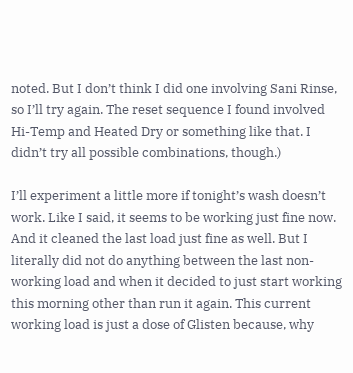noted. But I don’t think I did one involving Sani Rinse, so I’ll try again. The reset sequence I found involved Hi-Temp and Heated Dry or something like that. I didn’t try all possible combinations, though.)

I’ll experiment a little more if tonight’s wash doesn’t work. Like I said, it seems to be working just fine now. And it cleaned the last load just fine as well. But I literally did not do anything between the last non-working load and when it decided to just start working this morning other than run it again. This current working load is just a dose of Glisten because, why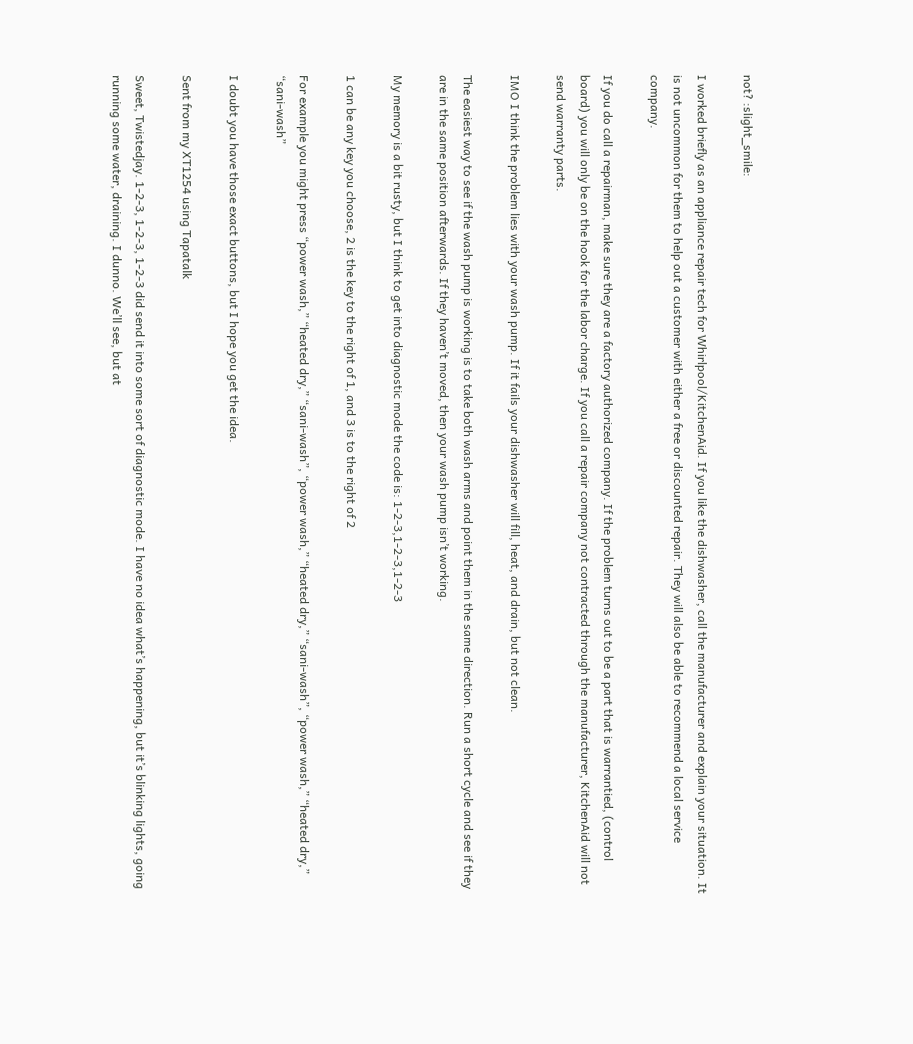not? :slight_smile:

I worked briefly as an appliance repair tech for Whirlpool/KitchenAid. If you like the dishwasher, call the manufacturer and explain your situation. It is not uncommon for them to help out a customer with either a free or discounted repair. They will also be able to recommend a local service company.

If you do call a repairman, make sure they are a factory authorized company. If the problem turns out to be a part that is warrantied, (control board) you will only be on the hook for the labor charge. If you call a repair company not contracted through the manufacturer, KitchenAid will not send warranty parts.

IMO I think the problem lies with your wash pump. If it fails your dishwasher will fill, heat, and drain, but not clean.

The easiest way to see if the wash pump is working is to take both wash arms and point them in the same direction. Run a short cycle and see if they are in the same position afterwards. If they haven’t moved, then your wash pump isn’t working.

My memory is a bit rusty, but I think to get into diagnostic mode the code is: 1-2-3,1-2-3,1-2-3

1 can be any key you choose, 2 is the key to the right of 1, and 3 is to the right of 2

For example you might press “power wash,” “heated dry,” “sani-wash”, “power wash,” “heated dry,” “sani-wash”, “power wash,” “heated dry,” “sani-wash”

I doubt you have those exact buttons, but I hope you get the idea.

Sent from my XT1254 using Tapatalk

Sweet, Twistedjay. 1-2-3, 1-2-3, 1-2-3 did send it into some sort of diagnostic mode. I have no idea what’s happening, but it’s blinking lights, going running some water, draining. I dunno. We’ll see, but at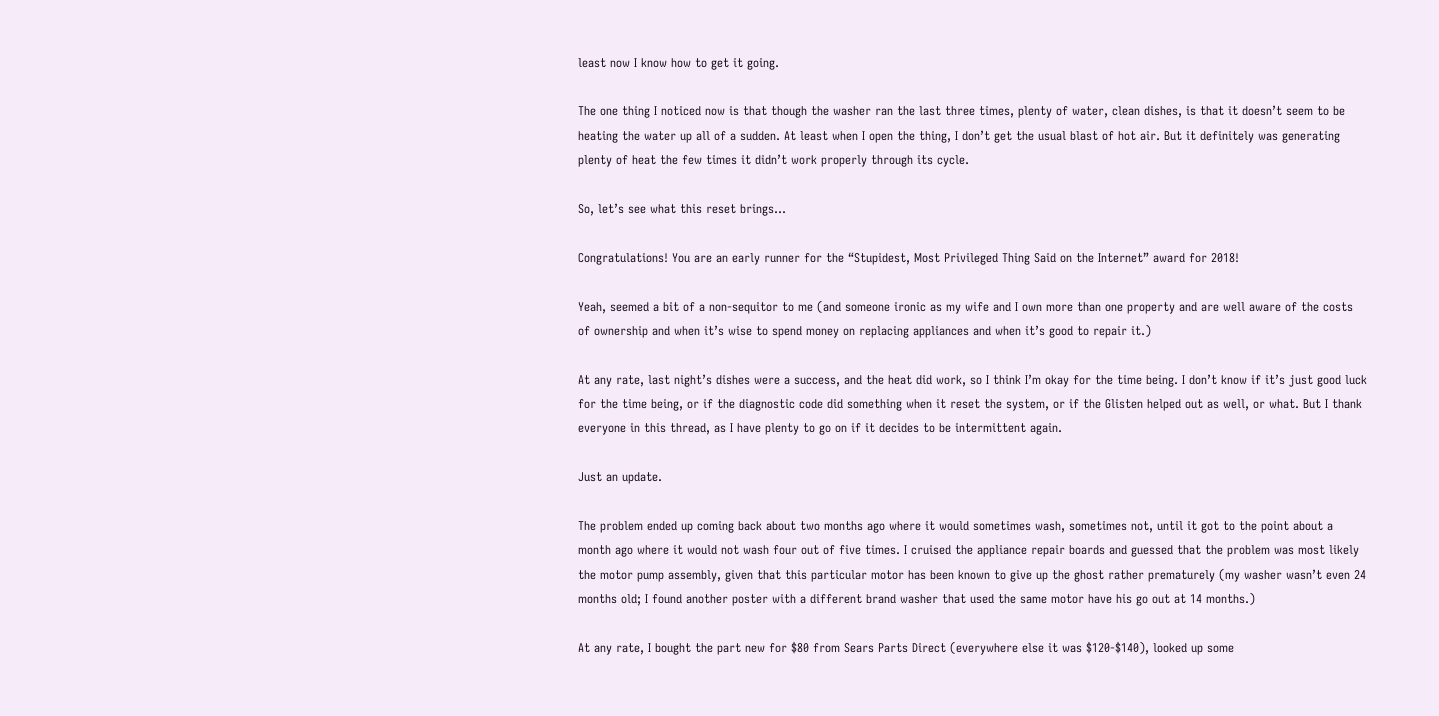least now I know how to get it going.

The one thing I noticed now is that though the washer ran the last three times, plenty of water, clean dishes, is that it doesn’t seem to be heating the water up all of a sudden. At least when I open the thing, I don’t get the usual blast of hot air. But it definitely was generating plenty of heat the few times it didn’t work properly through its cycle.

So, let’s see what this reset brings…

Congratulations! You are an early runner for the “Stupidest, Most Privileged Thing Said on the Internet” award for 2018!

Yeah, seemed a bit of a non-sequitor to me (and someone ironic as my wife and I own more than one property and are well aware of the costs of ownership and when it’s wise to spend money on replacing appliances and when it’s good to repair it.)

At any rate, last night’s dishes were a success, and the heat did work, so I think I’m okay for the time being. I don’t know if it’s just good luck for the time being, or if the diagnostic code did something when it reset the system, or if the Glisten helped out as well, or what. But I thank everyone in this thread, as I have plenty to go on if it decides to be intermittent again.

Just an update.

The problem ended up coming back about two months ago where it would sometimes wash, sometimes not, until it got to the point about a month ago where it would not wash four out of five times. I cruised the appliance repair boards and guessed that the problem was most likely the motor pump assembly, given that this particular motor has been known to give up the ghost rather prematurely (my washer wasn’t even 24 months old; I found another poster with a different brand washer that used the same motor have his go out at 14 months.)

At any rate, I bought the part new for $80 from Sears Parts Direct (everywhere else it was $120-$140), looked up some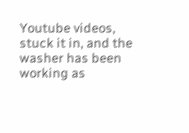Youtube videos, stuck it in, and the washer has been working as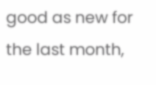good as new for the last month,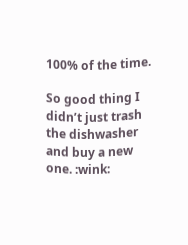100% of the time.

So good thing I didn’t just trash the dishwasher and buy a new one. :wink: